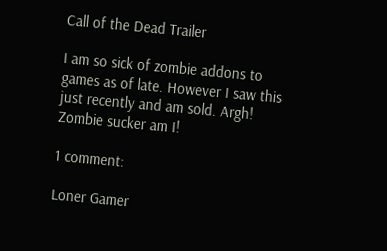Call of the Dead Trailer

I am so sick of zombie addons to games as of late. However I saw this just recently and am sold. Argh! Zombie sucker am I!

1 comment:

Loner Gamer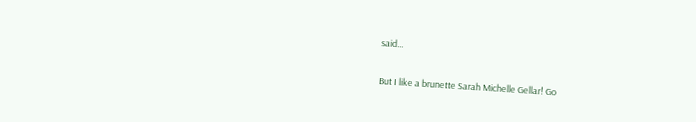said...

But I like a brunette Sarah Michelle Gellar! Go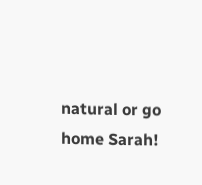natural or go home Sarah!